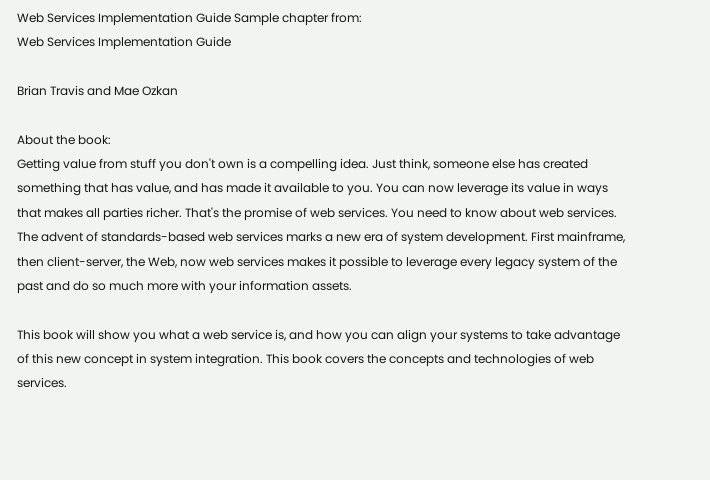Web Services Implementation Guide Sample chapter from:
Web Services Implementation Guide

Brian Travis and Mae Ozkan

About the book:
Getting value from stuff you don't own is a compelling idea. Just think, someone else has created something that has value, and has made it available to you. You can now leverage its value in ways that makes all parties richer. That's the promise of web services. You need to know about web services. The advent of standards-based web services marks a new era of system development. First mainframe, then client-server, the Web, now web services makes it possible to leverage every legacy system of the past and do so much more with your information assets.

This book will show you what a web service is, and how you can align your systems to take advantage of this new concept in system integration. This book covers the concepts and technologies of web services.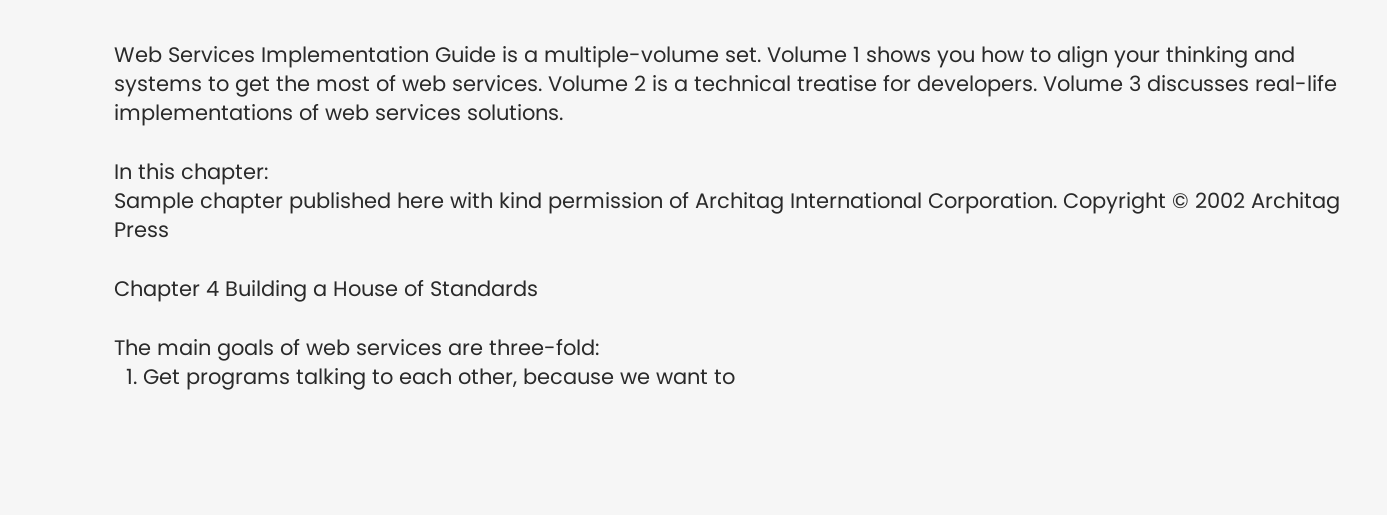Web Services Implementation Guide is a multiple-volume set. Volume 1 shows you how to align your thinking and systems to get the most of web services. Volume 2 is a technical treatise for developers. Volume 3 discusses real-life implementations of web services solutions.

In this chapter:
Sample chapter published here with kind permission of Architag International Corporation. Copyright © 2002 Architag Press

Chapter 4 Building a House of Standards

The main goals of web services are three-fold:
  1. Get programs talking to each other, because we want to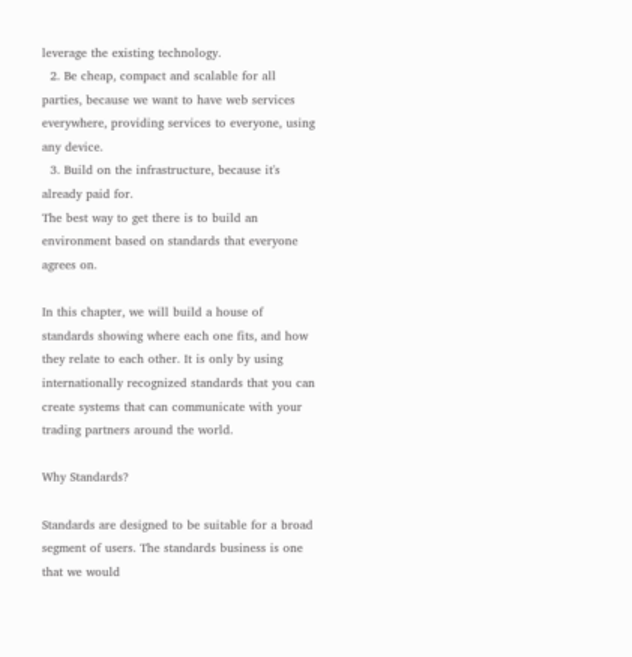leverage the existing technology.
  2. Be cheap, compact and scalable for all parties, because we want to have web services everywhere, providing services to everyone, using any device.
  3. Build on the infrastructure, because it's already paid for.
The best way to get there is to build an environment based on standards that everyone agrees on.

In this chapter, we will build a house of standards showing where each one fits, and how they relate to each other. It is only by using internationally recognized standards that you can create systems that can communicate with your trading partners around the world.

Why Standards?

Standards are designed to be suitable for a broad segment of users. The standards business is one that we would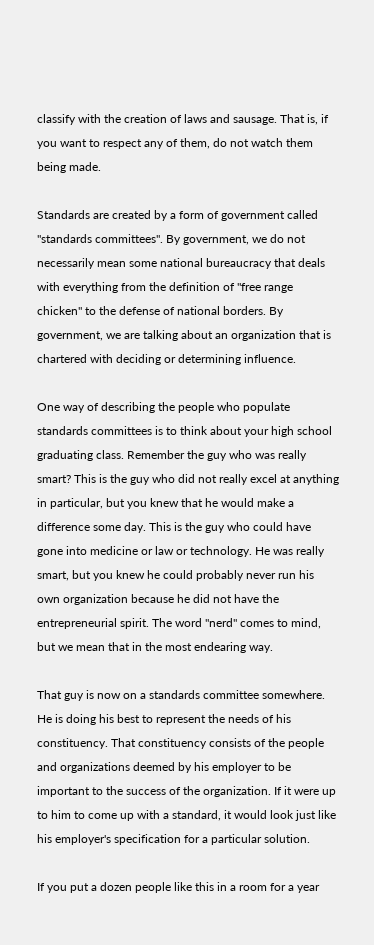classify with the creation of laws and sausage. That is, if you want to respect any of them, do not watch them being made.

Standards are created by a form of government called "standards committees". By government, we do not necessarily mean some national bureaucracy that deals with everything from the definition of "free range chicken" to the defense of national borders. By government, we are talking about an organization that is chartered with deciding or determining influence.

One way of describing the people who populate standards committees is to think about your high school graduating class. Remember the guy who was really smart? This is the guy who did not really excel at anything in particular, but you knew that he would make a difference some day. This is the guy who could have gone into medicine or law or technology. He was really smart, but you knew he could probably never run his own organization because he did not have the entrepreneurial spirit. The word "nerd" comes to mind, but we mean that in the most endearing way.

That guy is now on a standards committee somewhere. He is doing his best to represent the needs of his constituency. That constituency consists of the people and organizations deemed by his employer to be important to the success of the organization. If it were up to him to come up with a standard, it would look just like his employer's specification for a particular solution.

If you put a dozen people like this in a room for a year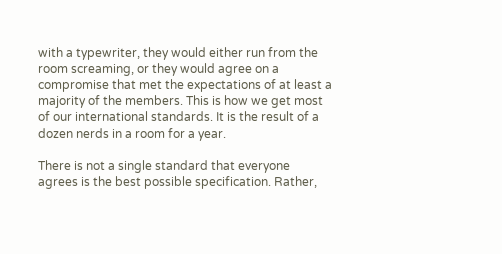with a typewriter, they would either run from the room screaming, or they would agree on a compromise that met the expectations of at least a majority of the members. This is how we get most of our international standards. It is the result of a dozen nerds in a room for a year.

There is not a single standard that everyone agrees is the best possible specification. Rather,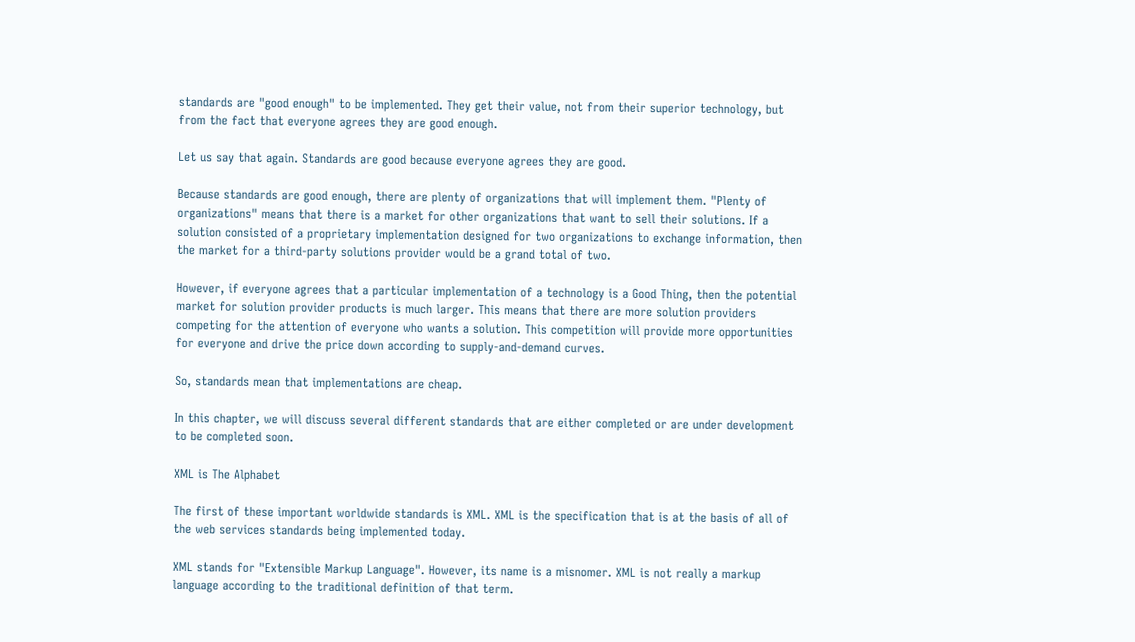standards are "good enough" to be implemented. They get their value, not from their superior technology, but from the fact that everyone agrees they are good enough.

Let us say that again. Standards are good because everyone agrees they are good.

Because standards are good enough, there are plenty of organizations that will implement them. "Plenty of organizations" means that there is a market for other organizations that want to sell their solutions. If a solution consisted of a proprietary implementation designed for two organizations to exchange information, then the market for a third-party solutions provider would be a grand total of two.

However, if everyone agrees that a particular implementation of a technology is a Good Thing, then the potential market for solution provider products is much larger. This means that there are more solution providers competing for the attention of everyone who wants a solution. This competition will provide more opportunities for everyone and drive the price down according to supply-and-demand curves.

So, standards mean that implementations are cheap.

In this chapter, we will discuss several different standards that are either completed or are under development to be completed soon.

XML is The Alphabet

The first of these important worldwide standards is XML. XML is the specification that is at the basis of all of the web services standards being implemented today.

XML stands for "Extensible Markup Language". However, its name is a misnomer. XML is not really a markup language according to the traditional definition of that term.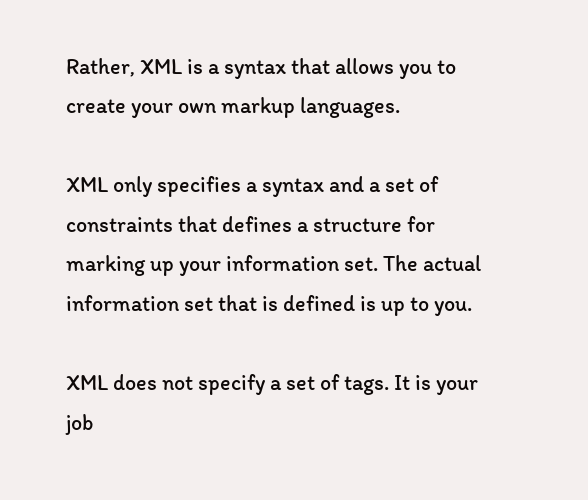Rather, XML is a syntax that allows you to create your own markup languages.

XML only specifies a syntax and a set of constraints that defines a structure for marking up your information set. The actual information set that is defined is up to you.

XML does not specify a set of tags. It is your job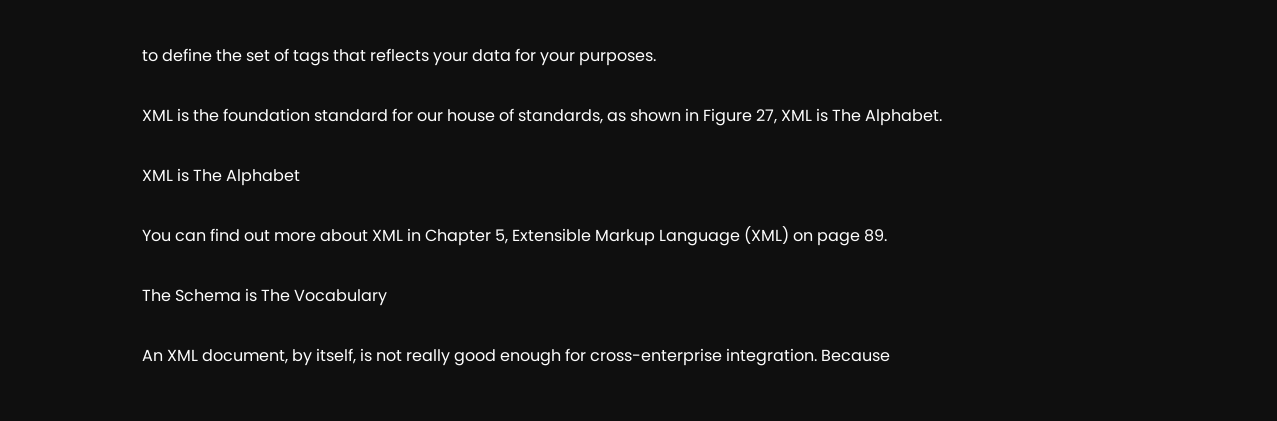to define the set of tags that reflects your data for your purposes.

XML is the foundation standard for our house of standards, as shown in Figure 27, XML is The Alphabet.

XML is The Alphabet

You can find out more about XML in Chapter 5, Extensible Markup Language (XML) on page 89.

The Schema is The Vocabulary

An XML document, by itself, is not really good enough for cross-enterprise integration. Because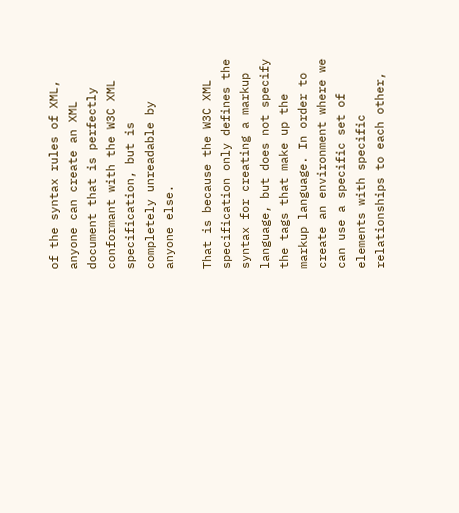of the syntax rules of XML, anyone can create an XML document that is perfectly conformant with the W3C XML specification, but is completely unreadable by anyone else.

That is because the W3C XML specification only defines the syntax for creating a markup language, but does not specify the tags that make up the markup language. In order to create an environment where we can use a specific set of elements with specific relationships to each other,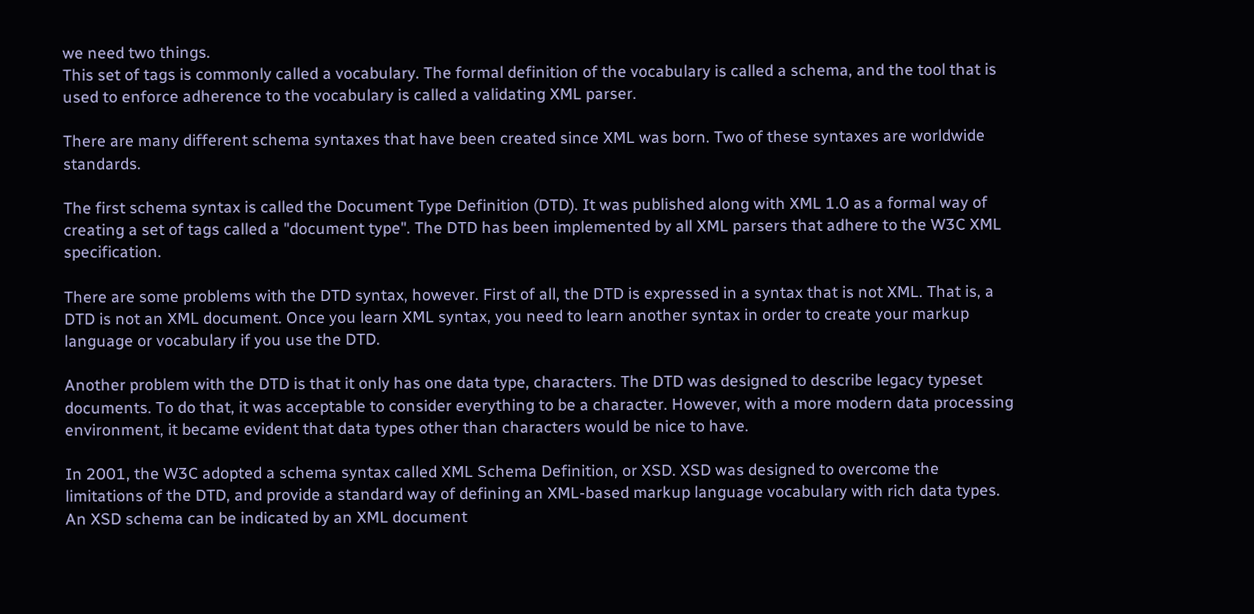we need two things.
This set of tags is commonly called a vocabulary. The formal definition of the vocabulary is called a schema, and the tool that is used to enforce adherence to the vocabulary is called a validating XML parser.

There are many different schema syntaxes that have been created since XML was born. Two of these syntaxes are worldwide standards.

The first schema syntax is called the Document Type Definition (DTD). It was published along with XML 1.0 as a formal way of creating a set of tags called a "document type". The DTD has been implemented by all XML parsers that adhere to the W3C XML specification.

There are some problems with the DTD syntax, however. First of all, the DTD is expressed in a syntax that is not XML. That is, a DTD is not an XML document. Once you learn XML syntax, you need to learn another syntax in order to create your markup language or vocabulary if you use the DTD.

Another problem with the DTD is that it only has one data type, characters. The DTD was designed to describe legacy typeset documents. To do that, it was acceptable to consider everything to be a character. However, with a more modern data processing environment, it became evident that data types other than characters would be nice to have.

In 2001, the W3C adopted a schema syntax called XML Schema Definition, or XSD. XSD was designed to overcome the limitations of the DTD, and provide a standard way of defining an XML-based markup language vocabulary with rich data types. An XSD schema can be indicated by an XML document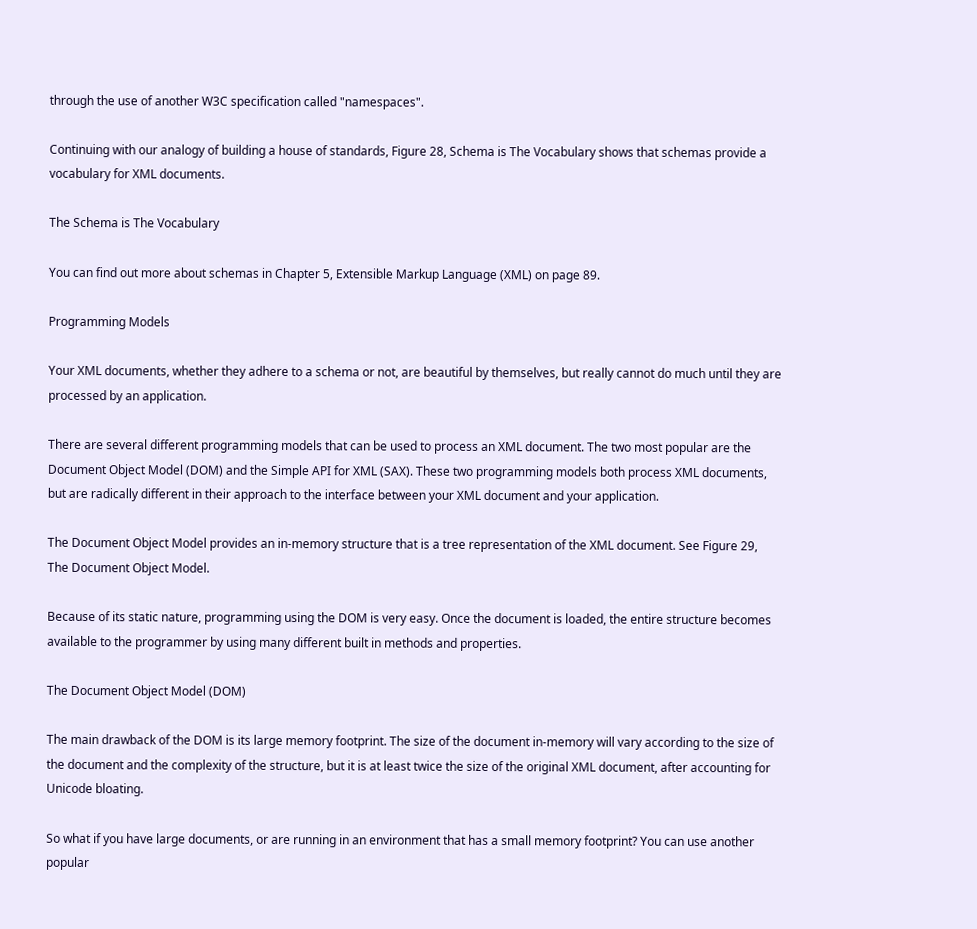through the use of another W3C specification called "namespaces".

Continuing with our analogy of building a house of standards, Figure 28, Schema is The Vocabulary shows that schemas provide a vocabulary for XML documents.

The Schema is The Vocabulary

You can find out more about schemas in Chapter 5, Extensible Markup Language (XML) on page 89.

Programming Models

Your XML documents, whether they adhere to a schema or not, are beautiful by themselves, but really cannot do much until they are processed by an application.

There are several different programming models that can be used to process an XML document. The two most popular are the Document Object Model (DOM) and the Simple API for XML (SAX). These two programming models both process XML documents, but are radically different in their approach to the interface between your XML document and your application.

The Document Object Model provides an in-memory structure that is a tree representation of the XML document. See Figure 29, The Document Object Model.

Because of its static nature, programming using the DOM is very easy. Once the document is loaded, the entire structure becomes available to the programmer by using many different built in methods and properties.

The Document Object Model (DOM)

The main drawback of the DOM is its large memory footprint. The size of the document in-memory will vary according to the size of the document and the complexity of the structure, but it is at least twice the size of the original XML document, after accounting for Unicode bloating.

So what if you have large documents, or are running in an environment that has a small memory footprint? You can use another popular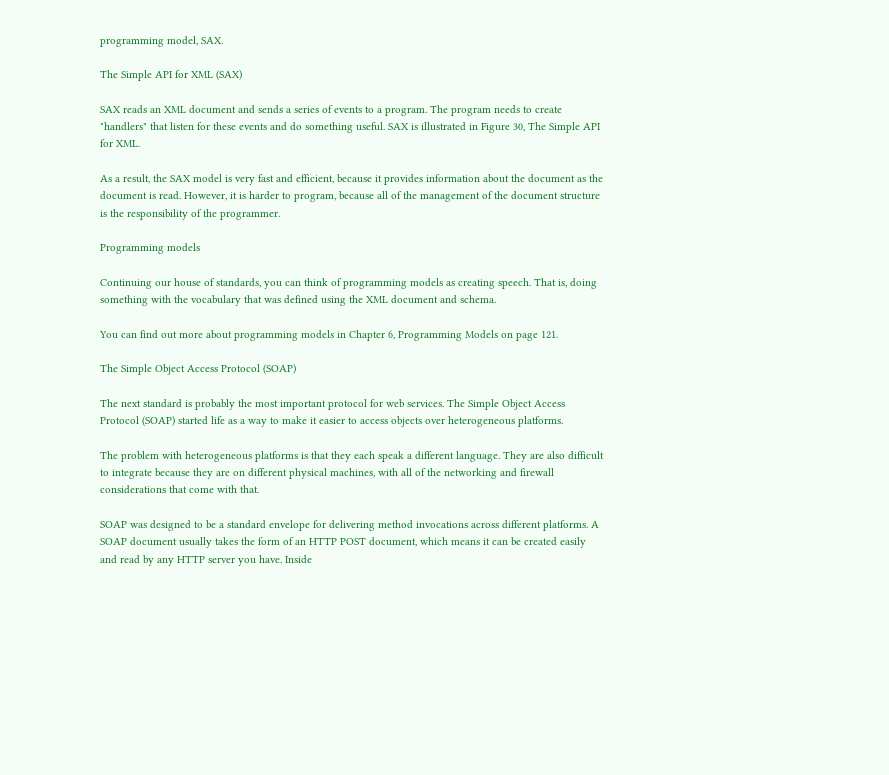programming model, SAX.

The Simple API for XML (SAX)

SAX reads an XML document and sends a series of events to a program. The program needs to create "handlers" that listen for these events and do something useful. SAX is illustrated in Figure 30, The Simple API for XML.

As a result, the SAX model is very fast and efficient, because it provides information about the document as the document is read. However, it is harder to program, because all of the management of the document structure is the responsibility of the programmer.

Programming models

Continuing our house of standards, you can think of programming models as creating speech. That is, doing something with the vocabulary that was defined using the XML document and schema.

You can find out more about programming models in Chapter 6, Programming Models on page 121.

The Simple Object Access Protocol (SOAP)

The next standard is probably the most important protocol for web services. The Simple Object Access Protocol (SOAP) started life as a way to make it easier to access objects over heterogeneous platforms.

The problem with heterogeneous platforms is that they each speak a different language. They are also difficult to integrate because they are on different physical machines, with all of the networking and firewall considerations that come with that.

SOAP was designed to be a standard envelope for delivering method invocations across different platforms. A SOAP document usually takes the form of an HTTP POST document, which means it can be created easily and read by any HTTP server you have. Inside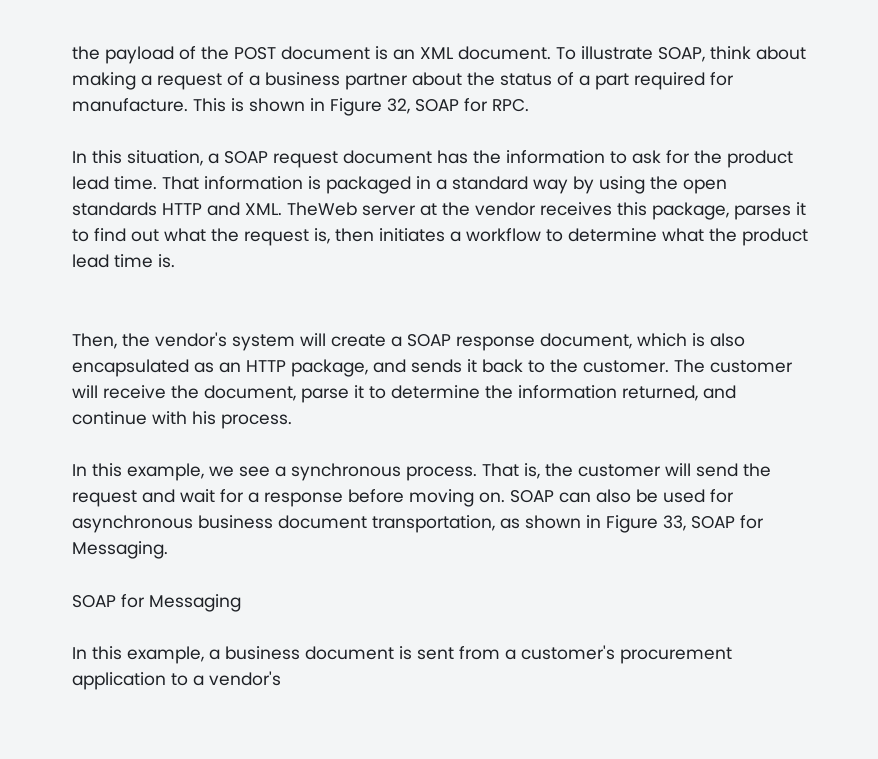the payload of the POST document is an XML document. To illustrate SOAP, think about making a request of a business partner about the status of a part required for manufacture. This is shown in Figure 32, SOAP for RPC.

In this situation, a SOAP request document has the information to ask for the product lead time. That information is packaged in a standard way by using the open standards HTTP and XML. TheWeb server at the vendor receives this package, parses it to find out what the request is, then initiates a workflow to determine what the product lead time is.


Then, the vendor's system will create a SOAP response document, which is also encapsulated as an HTTP package, and sends it back to the customer. The customer will receive the document, parse it to determine the information returned, and continue with his process.

In this example, we see a synchronous process. That is, the customer will send the request and wait for a response before moving on. SOAP can also be used for asynchronous business document transportation, as shown in Figure 33, SOAP for Messaging.

SOAP for Messaging

In this example, a business document is sent from a customer's procurement application to a vendor's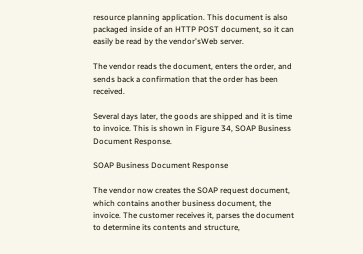resource planning application. This document is also packaged inside of an HTTP POST document, so it can easily be read by the vendor'sWeb server.

The vendor reads the document, enters the order, and sends back a confirmation that the order has been received.

Several days later, the goods are shipped and it is time to invoice. This is shown in Figure 34, SOAP Business Document Response.

SOAP Business Document Response

The vendor now creates the SOAP request document, which contains another business document, the invoice. The customer receives it, parses the document to determine its contents and structure,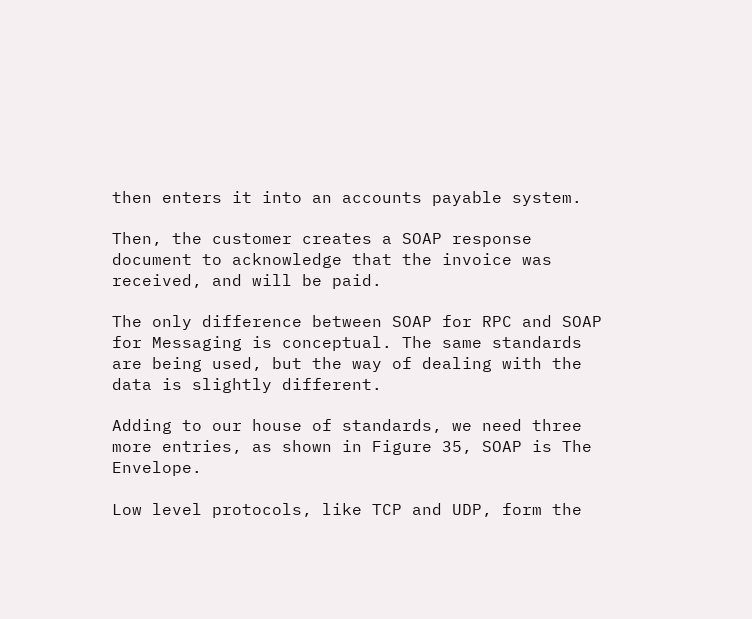then enters it into an accounts payable system.

Then, the customer creates a SOAP response document to acknowledge that the invoice was received, and will be paid.

The only difference between SOAP for RPC and SOAP for Messaging is conceptual. The same standards are being used, but the way of dealing with the data is slightly different.

Adding to our house of standards, we need three more entries, as shown in Figure 35, SOAP is The Envelope.

Low level protocols, like TCP and UDP, form the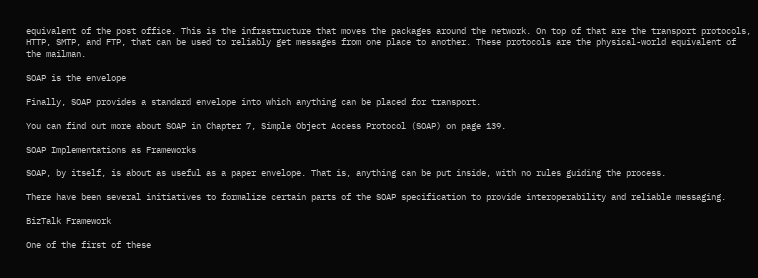equivalent of the post office. This is the infrastructure that moves the packages around the network. On top of that are the transport protocols, HTTP, SMTP, and FTP, that can be used to reliably get messages from one place to another. These protocols are the physical-world equivalent of the mailman.

SOAP is the envelope

Finally, SOAP provides a standard envelope into which anything can be placed for transport.

You can find out more about SOAP in Chapter 7, Simple Object Access Protocol (SOAP) on page 139.

SOAP Implementations as Frameworks

SOAP, by itself, is about as useful as a paper envelope. That is, anything can be put inside, with no rules guiding the process.

There have been several initiatives to formalize certain parts of the SOAP specification to provide interoperability and reliable messaging.

BizTalk Framework

One of the first of these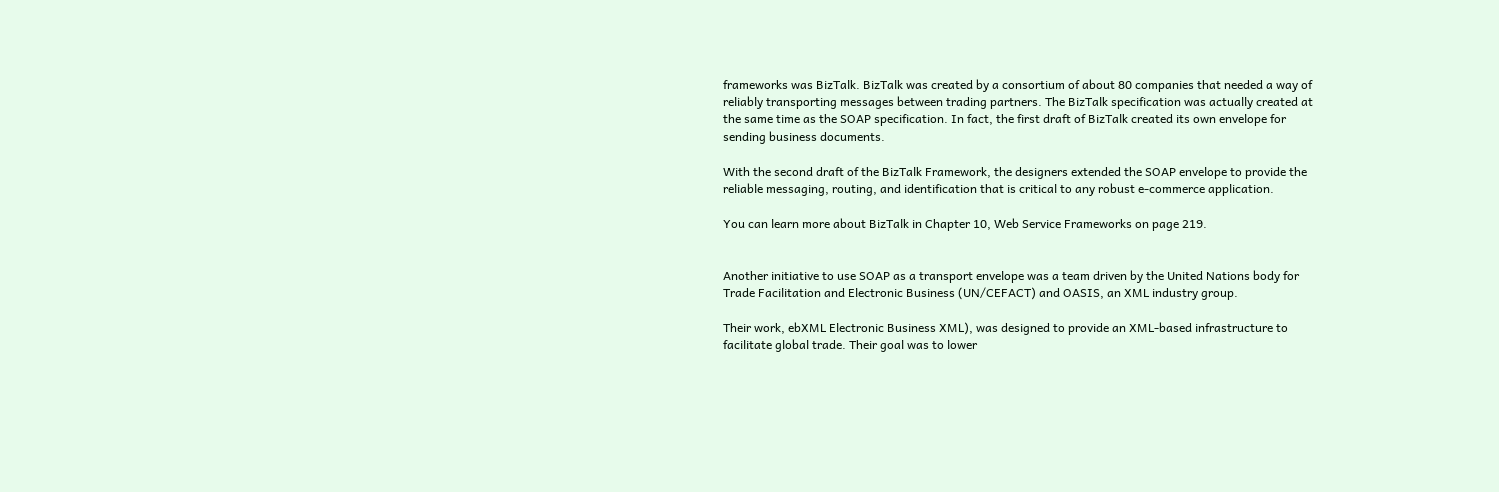frameworks was BizTalk. BizTalk was created by a consortium of about 80 companies that needed a way of reliably transporting messages between trading partners. The BizTalk specification was actually created at the same time as the SOAP specification. In fact, the first draft of BizTalk created its own envelope for sending business documents.

With the second draft of the BizTalk Framework, the designers extended the SOAP envelope to provide the reliable messaging, routing, and identification that is critical to any robust e-commerce application.

You can learn more about BizTalk in Chapter 10, Web Service Frameworks on page 219.


Another initiative to use SOAP as a transport envelope was a team driven by the United Nations body for Trade Facilitation and Electronic Business (UN/CEFACT) and OASIS, an XML industry group.

Their work, ebXML Electronic Business XML), was designed to provide an XML-based infrastructure to facilitate global trade. Their goal was to lower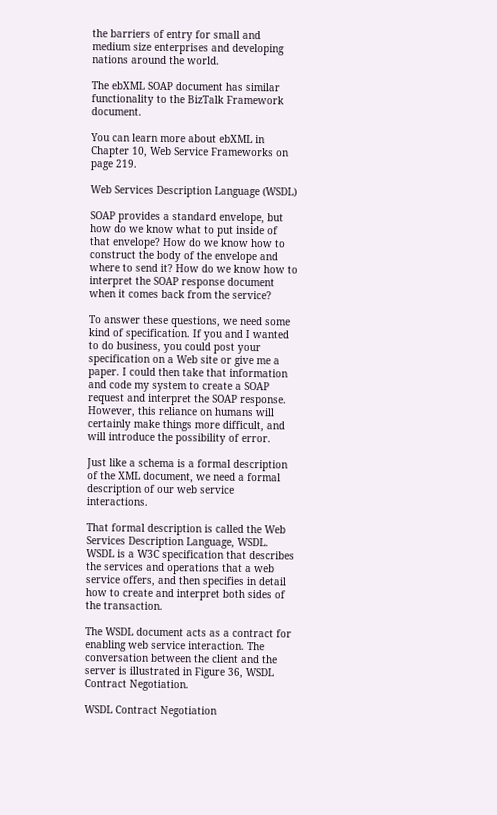the barriers of entry for small and medium size enterprises and developing nations around the world.

The ebXML SOAP document has similar functionality to the BizTalk Framework document.

You can learn more about ebXML in Chapter 10, Web Service Frameworks on page 219.

Web Services Description Language (WSDL)

SOAP provides a standard envelope, but how do we know what to put inside of that envelope? How do we know how to construct the body of the envelope and where to send it? How do we know how to interpret the SOAP response document when it comes back from the service?

To answer these questions, we need some kind of specification. If you and I wanted to do business, you could post your specification on a Web site or give me a paper. I could then take that information and code my system to create a SOAP request and interpret the SOAP response. However, this reliance on humans will certainly make things more difficult, and will introduce the possibility of error.

Just like a schema is a formal description of the XML document, we need a formal description of our web service interactions.

That formal description is called the Web Services Description Language, WSDL. WSDL is a W3C specification that describes the services and operations that a web service offers, and then specifies in detail how to create and interpret both sides of the transaction.

The WSDL document acts as a contract for enabling web service interaction. The conversation between the client and the server is illustrated in Figure 36, WSDL Contract Negotiation.

WSDL Contract Negotiation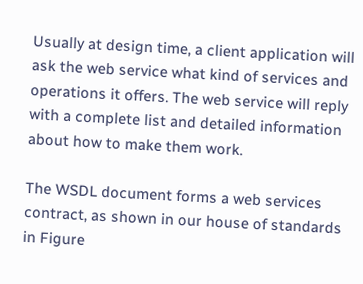Usually at design time, a client application will ask the web service what kind of services and operations it offers. The web service will reply with a complete list and detailed information about how to make them work.

The WSDL document forms a web services contract, as shown in our house of standards in Figure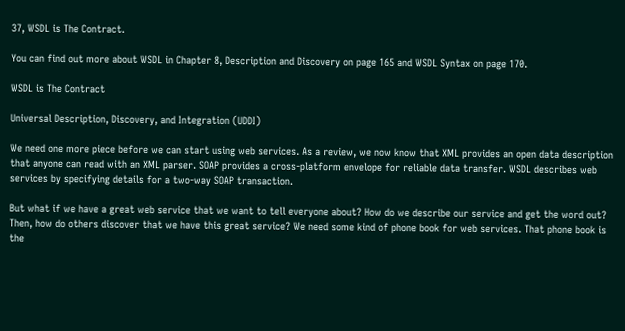37, WSDL is The Contract.

You can find out more about WSDL in Chapter 8, Description and Discovery on page 165 and WSDL Syntax on page 170.

WSDL is The Contract

Universal Description, Discovery, and Integration (UDDI)

We need one more piece before we can start using web services. As a review, we now know that XML provides an open data description that anyone can read with an XML parser. SOAP provides a cross-platform envelope for reliable data transfer. WSDL describes web services by specifying details for a two-way SOAP transaction.

But what if we have a great web service that we want to tell everyone about? How do we describe our service and get the word out? Then, how do others discover that we have this great service? We need some kind of phone book for web services. That phone book is the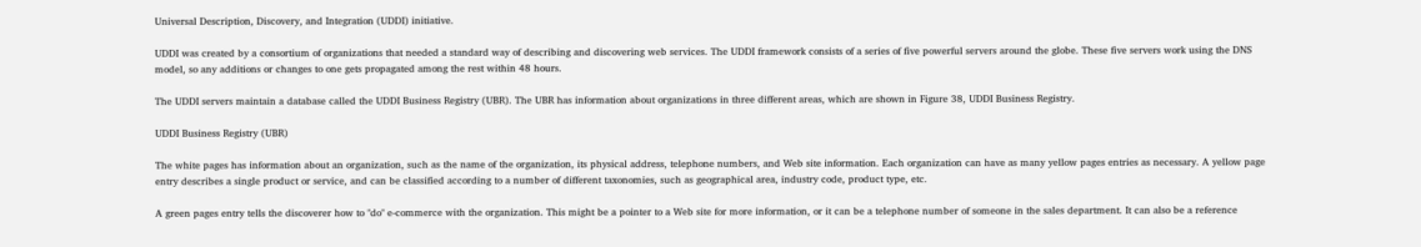Universal Description, Discovery, and Integration (UDDI) initiative.

UDDI was created by a consortium of organizations that needed a standard way of describing and discovering web services. The UDDI framework consists of a series of five powerful servers around the globe. These five servers work using the DNS model, so any additions or changes to one gets propagated among the rest within 48 hours.

The UDDI servers maintain a database called the UDDI Business Registry (UBR). The UBR has information about organizations in three different areas, which are shown in Figure 38, UDDI Business Registry.

UDDI Business Registry (UBR)

The white pages has information about an organization, such as the name of the organization, its physical address, telephone numbers, and Web site information. Each organization can have as many yellow pages entries as necessary. A yellow page entry describes a single product or service, and can be classified according to a number of different taxonomies, such as geographical area, industry code, product type, etc.

A green pages entry tells the discoverer how to "do" e-commerce with the organization. This might be a pointer to a Web site for more information, or it can be a telephone number of someone in the sales department. It can also be a reference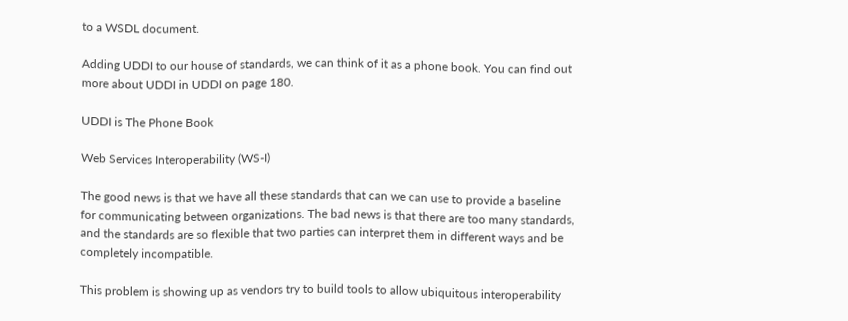to a WSDL document.

Adding UDDI to our house of standards, we can think of it as a phone book. You can find out more about UDDI in UDDI on page 180.

UDDI is The Phone Book

Web Services Interoperability (WS-I)

The good news is that we have all these standards that can we can use to provide a baseline for communicating between organizations. The bad news is that there are too many standards, and the standards are so flexible that two parties can interpret them in different ways and be completely incompatible.

This problem is showing up as vendors try to build tools to allow ubiquitous interoperability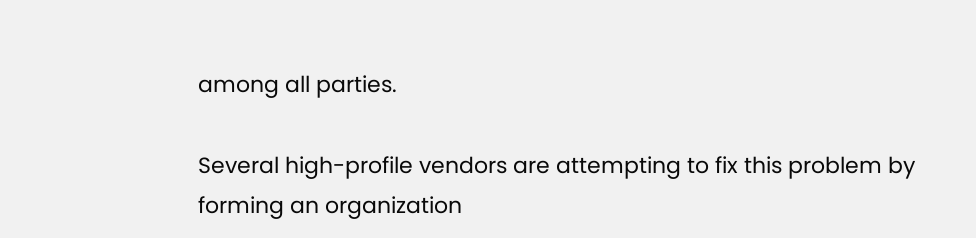among all parties.

Several high-profile vendors are attempting to fix this problem by forming an organization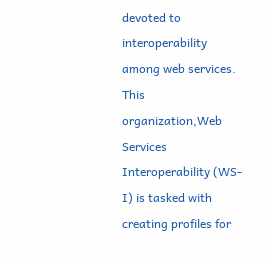devoted to interoperability among web services. This organization,Web Services Interoperability (WS-I) is tasked with creating profiles for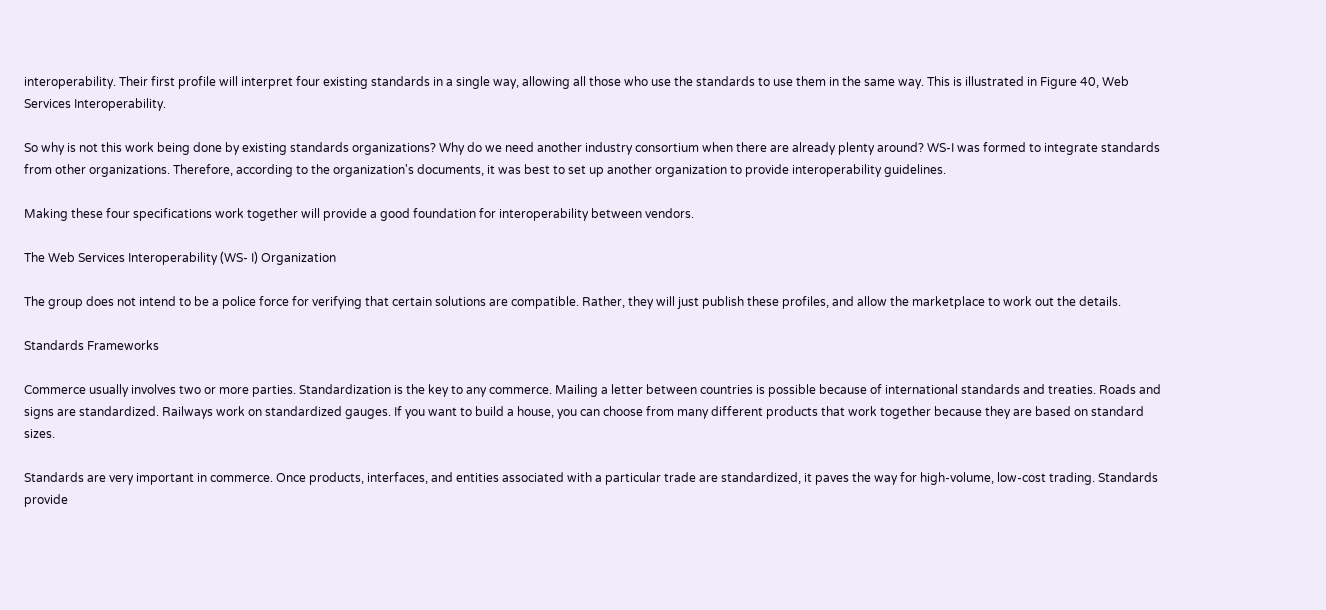interoperability. Their first profile will interpret four existing standards in a single way, allowing all those who use the standards to use them in the same way. This is illustrated in Figure 40, Web Services Interoperability.

So why is not this work being done by existing standards organizations? Why do we need another industry consortium when there are already plenty around? WS-I was formed to integrate standards from other organizations. Therefore, according to the organization's documents, it was best to set up another organization to provide interoperability guidelines.

Making these four specifications work together will provide a good foundation for interoperability between vendors.

The Web Services Interoperability (WS- I) Organization

The group does not intend to be a police force for verifying that certain solutions are compatible. Rather, they will just publish these profiles, and allow the marketplace to work out the details.

Standards Frameworks

Commerce usually involves two or more parties. Standardization is the key to any commerce. Mailing a letter between countries is possible because of international standards and treaties. Roads and signs are standardized. Railways work on standardized gauges. If you want to build a house, you can choose from many different products that work together because they are based on standard sizes.

Standards are very important in commerce. Once products, interfaces, and entities associated with a particular trade are standardized, it paves the way for high-volume, low-cost trading. Standards provide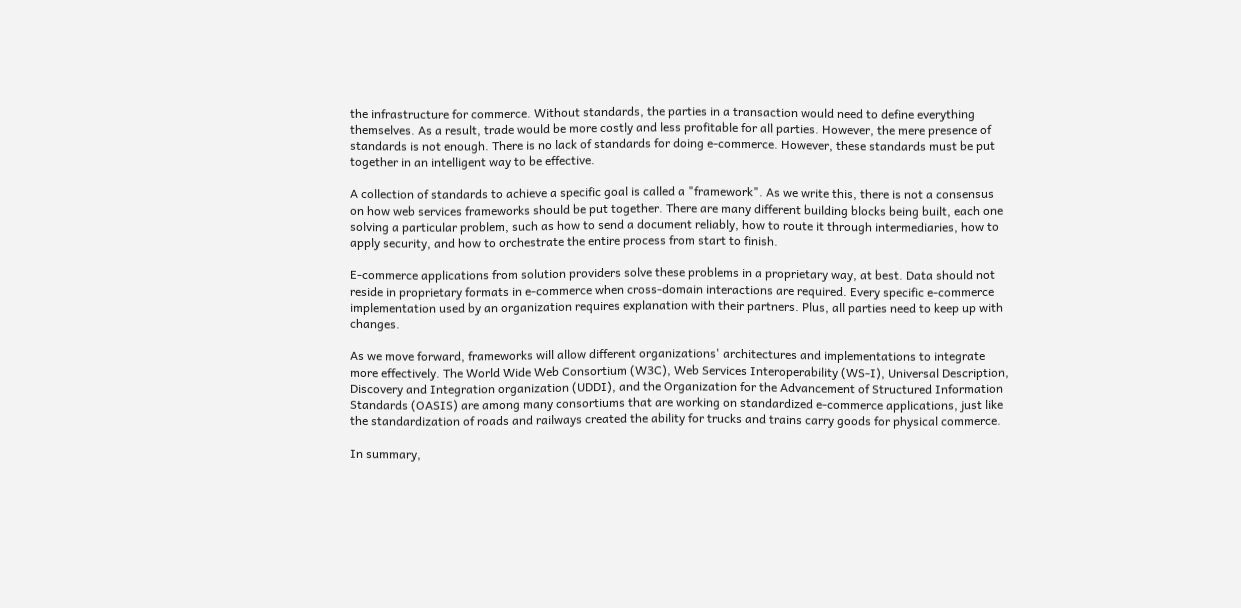the infrastructure for commerce. Without standards, the parties in a transaction would need to define everything themselves. As a result, trade would be more costly and less profitable for all parties. However, the mere presence of standards is not enough. There is no lack of standards for doing e-commerce. However, these standards must be put together in an intelligent way to be effective.

A collection of standards to achieve a specific goal is called a "framework". As we write this, there is not a consensus on how web services frameworks should be put together. There are many different building blocks being built, each one solving a particular problem, such as how to send a document reliably, how to route it through intermediaries, how to apply security, and how to orchestrate the entire process from start to finish.

E-commerce applications from solution providers solve these problems in a proprietary way, at best. Data should not reside in proprietary formats in e-commerce when cross-domain interactions are required. Every specific e-commerce implementation used by an organization requires explanation with their partners. Plus, all parties need to keep up with changes.

As we move forward, frameworks will allow different organizations' architectures and implementations to integrate more effectively. The World Wide Web Consortium (W3C), Web Services Interoperability (WS-I), Universal Description, Discovery and Integration organization (UDDI), and the Organization for the Advancement of Structured Information Standards (OASIS) are among many consortiums that are working on standardized e-commerce applications, just like the standardization of roads and railways created the ability for trucks and trains carry goods for physical commerce.

In summary,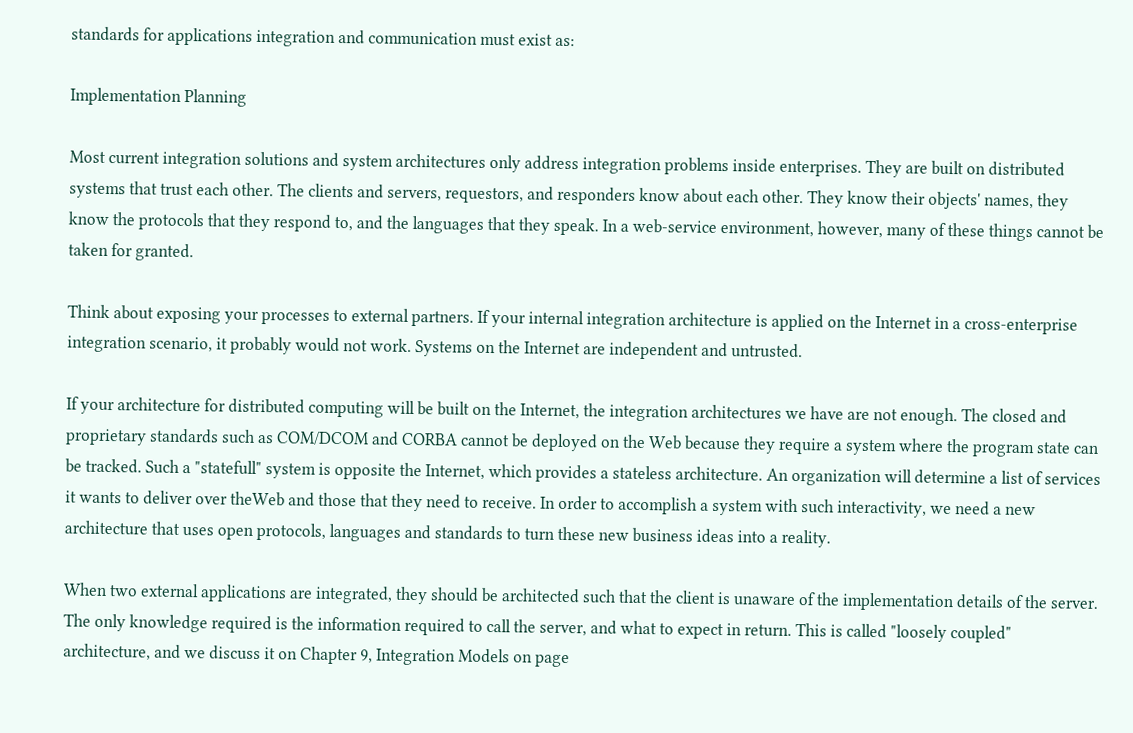standards for applications integration and communication must exist as:

Implementation Planning

Most current integration solutions and system architectures only address integration problems inside enterprises. They are built on distributed systems that trust each other. The clients and servers, requestors, and responders know about each other. They know their objects' names, they know the protocols that they respond to, and the languages that they speak. In a web-service environment, however, many of these things cannot be taken for granted.

Think about exposing your processes to external partners. If your internal integration architecture is applied on the Internet in a cross-enterprise integration scenario, it probably would not work. Systems on the Internet are independent and untrusted.

If your architecture for distributed computing will be built on the Internet, the integration architectures we have are not enough. The closed and proprietary standards such as COM/DCOM and CORBA cannot be deployed on the Web because they require a system where the program state can be tracked. Such a "statefull" system is opposite the Internet, which provides a stateless architecture. An organization will determine a list of services it wants to deliver over theWeb and those that they need to receive. In order to accomplish a system with such interactivity, we need a new architecture that uses open protocols, languages and standards to turn these new business ideas into a reality.

When two external applications are integrated, they should be architected such that the client is unaware of the implementation details of the server. The only knowledge required is the information required to call the server, and what to expect in return. This is called "loosely coupled" architecture, and we discuss it on Chapter 9, Integration Models on page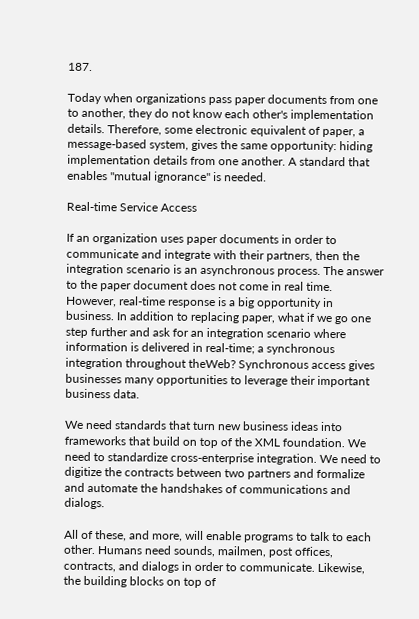187.

Today when organizations pass paper documents from one to another, they do not know each other's implementation details. Therefore, some electronic equivalent of paper, a message-based system, gives the same opportunity: hiding implementation details from one another. A standard that enables "mutual ignorance" is needed.

Real-time Service Access

If an organization uses paper documents in order to communicate and integrate with their partners, then the integration scenario is an asynchronous process. The answer to the paper document does not come in real time. However, real-time response is a big opportunity in business. In addition to replacing paper, what if we go one step further and ask for an integration scenario where information is delivered in real-time; a synchronous integration throughout theWeb? Synchronous access gives businesses many opportunities to leverage their important business data.

We need standards that turn new business ideas into frameworks that build on top of the XML foundation. We need to standardize cross-enterprise integration. We need to digitize the contracts between two partners and formalize and automate the handshakes of communications and dialogs.

All of these, and more, will enable programs to talk to each other. Humans need sounds, mailmen, post offices, contracts, and dialogs in order to communicate. Likewise, the building blocks on top of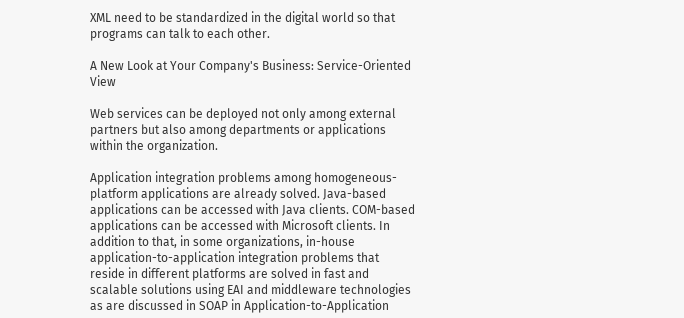XML need to be standardized in the digital world so that programs can talk to each other.

A New Look at Your Company's Business: Service-Oriented View

Web services can be deployed not only among external partners but also among departments or applications within the organization.

Application integration problems among homogeneous-platform applications are already solved. Java-based applications can be accessed with Java clients. COM-based applications can be accessed with Microsoft clients. In addition to that, in some organizations, in-house application-to-application integration problems that reside in different platforms are solved in fast and scalable solutions using EAI and middleware technologies as are discussed in SOAP in Application-to-Application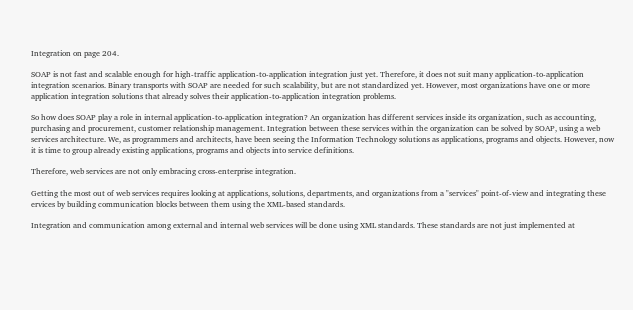Integration on page 204.

SOAP is not fast and scalable enough for high-traffic application-to-application integration just yet. Therefore, it does not suit many application-to-application integration scenarios. Binary transports with SOAP are needed for such scalability, but are not standardized yet. However, most organizations have one or more application integration solutions that already solves their application-to-application integration problems.

So how does SOAP play a role in internal application-to-application integration? An organization has different services inside its organization, such as accounting, purchasing and procurement, customer relationship management. Integration between these services within the organization can be solved by SOAP, using a web services architecture. We, as programmers and architects, have been seeing the Information Technology solutions as applications, programs and objects. However, now it is time to group already existing applications, programs and objects into service definitions.

Therefore, web services are not only embracing cross-enterprise integration.

Getting the most out of web services requires looking at applications, solutions, departments, and organizations from a "services" point-of-view and integrating these ervices by building communication blocks between them using the XML-based standards.

Integration and communication among external and internal web services will be done using XML standards. These standards are not just implemented at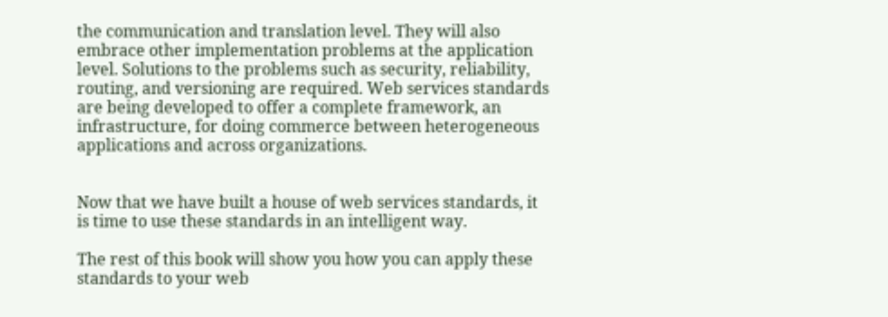the communication and translation level. They will also embrace other implementation problems at the application level. Solutions to the problems such as security, reliability, routing, and versioning are required. Web services standards are being developed to offer a complete framework, an infrastructure, for doing commerce between heterogeneous applications and across organizations.


Now that we have built a house of web services standards, it is time to use these standards in an intelligent way.

The rest of this book will show you how you can apply these standards to your web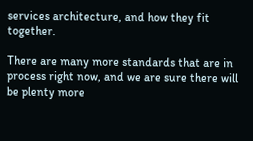services architecture, and how they fit together.

There are many more standards that are in process right now, and we are sure there will be plenty more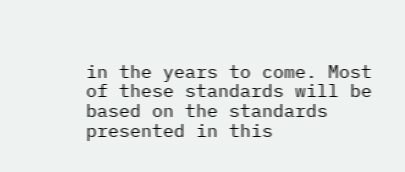in the years to come. Most of these standards will be based on the standards presented in this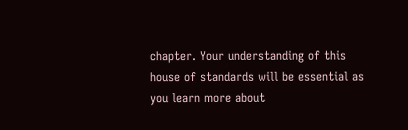chapter. Your understanding of this house of standards will be essential as you learn more about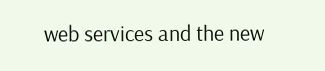web services and the new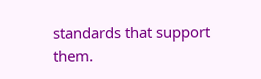standards that support them.